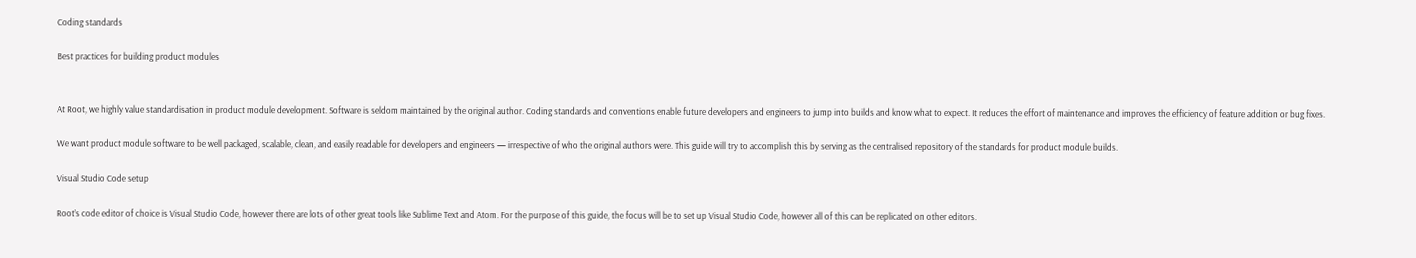Coding standards

Best practices for building product modules


At Root, we highly value standardisation in product module development. Software is seldom maintained by the original author. Coding standards and conventions enable future developers and engineers to jump into builds and know what to expect. It reduces the effort of maintenance and improves the efficiency of feature addition or bug fixes.

We want product module software to be well packaged, scalable, clean, and easily readable for developers and engineers — irrespective of who the original authors were. This guide will try to accomplish this by serving as the centralised repository of the standards for product module builds.

Visual Studio Code setup

Root’s code editor of choice is Visual Studio Code, however there are lots of other great tools like Sublime Text and Atom. For the purpose of this guide, the focus will be to set up Visual Studio Code, however all of this can be replicated on other editors.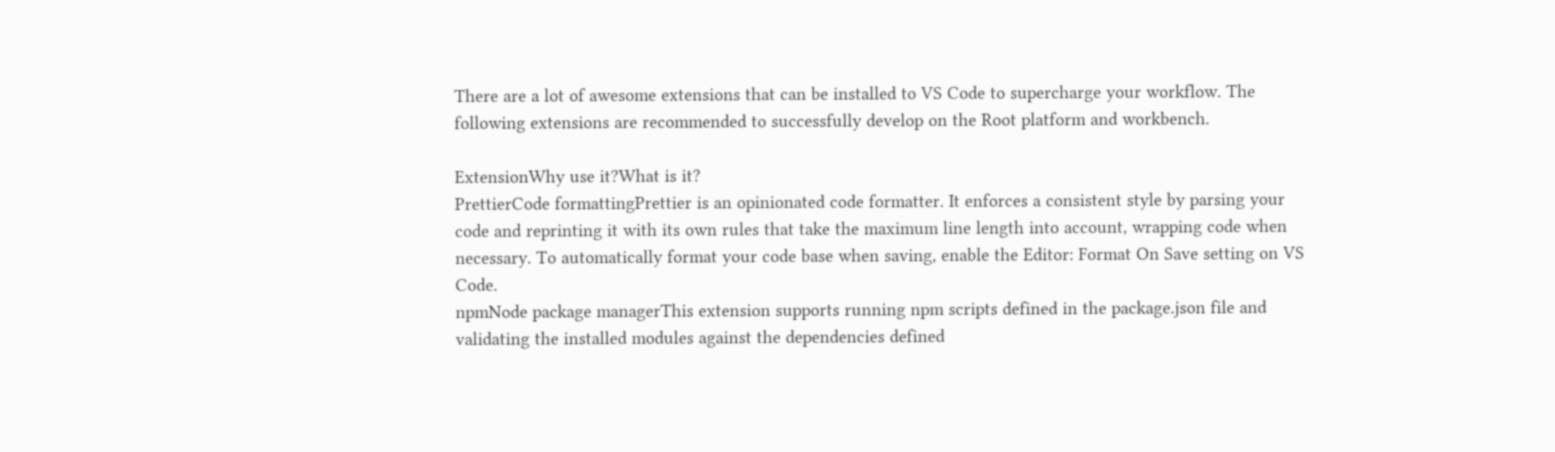There are a lot of awesome extensions that can be installed to VS Code to supercharge your workflow. The following extensions are recommended to successfully develop on the Root platform and workbench.

ExtensionWhy use it?What is it?
PrettierCode formattingPrettier is an opinionated code formatter. It enforces a consistent style by parsing your code and reprinting it with its own rules that take the maximum line length into account, wrapping code when necessary. To automatically format your code base when saving, enable the Editor: Format On Save setting on VS Code.
npmNode package managerThis extension supports running npm scripts defined in the package.json file and validating the installed modules against the dependencies defined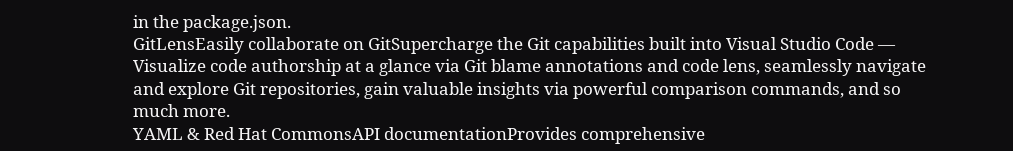in the package.json.
GitLensEasily collaborate on GitSupercharge the Git capabilities built into Visual Studio Code — Visualize code authorship at a glance via Git blame annotations and code lens, seamlessly navigate and explore Git repositories, gain valuable insights via powerful comparison commands, and so much more.
YAML & Red Hat CommonsAPI documentationProvides comprehensive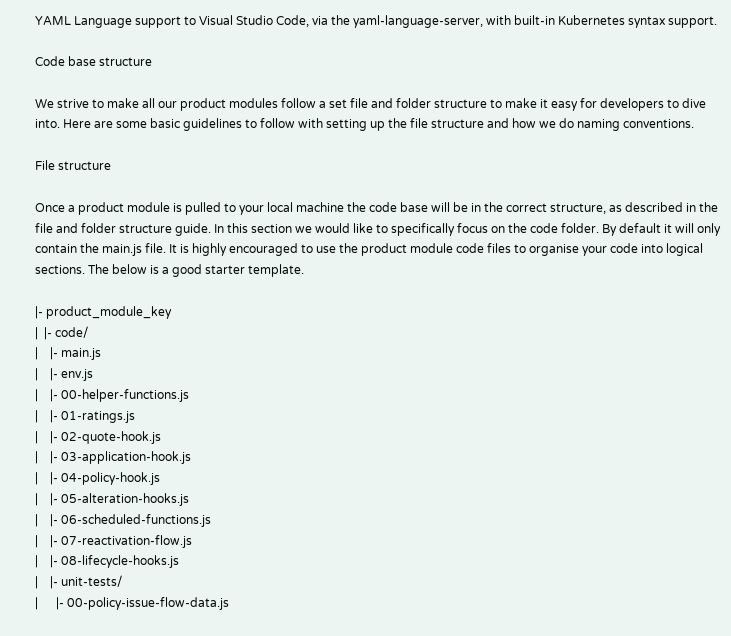YAML Language support to Visual Studio Code, via the yaml-language-server, with built-in Kubernetes syntax support.

Code base structure

We strive to make all our product modules follow a set file and folder structure to make it easy for developers to dive into. Here are some basic guidelines to follow with setting up the file structure and how we do naming conventions.

File structure

Once a product module is pulled to your local machine the code base will be in the correct structure, as described in the file and folder structure guide. In this section we would like to specifically focus on the code folder. By default it will only contain the main.js file. It is highly encouraged to use the product module code files to organise your code into logical sections. The below is a good starter template.

|- product_module_key
|  |- code/
|    |- main.js
|    |- env.js
|    |- 00-helper-functions.js
|    |- 01-ratings.js
|    |- 02-quote-hook.js
|    |- 03-application-hook.js
|    |- 04-policy-hook.js
|    |- 05-alteration-hooks.js
|    |- 06-scheduled-functions.js
|    |- 07-reactivation-flow.js
|    |- 08-lifecycle-hooks.js
|    |- unit-tests/
|      |- 00-policy-issue-flow-data.js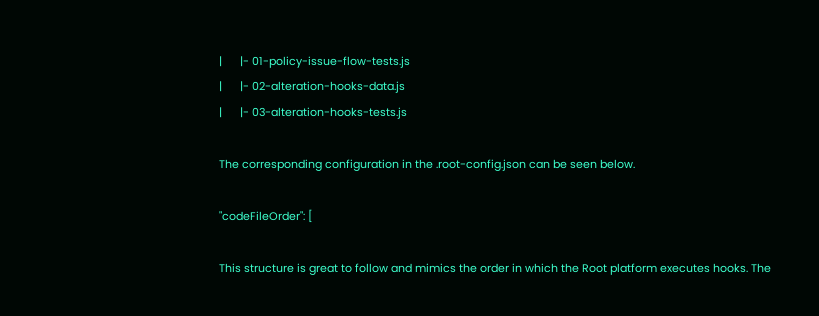|      |- 01-policy-issue-flow-tests.js
|      |- 02-alteration-hooks-data.js
|      |- 03-alteration-hooks-tests.js

The corresponding configuration in the .root-config.json can be seen below.

"codeFileOrder": [

This structure is great to follow and mimics the order in which the Root platform executes hooks. The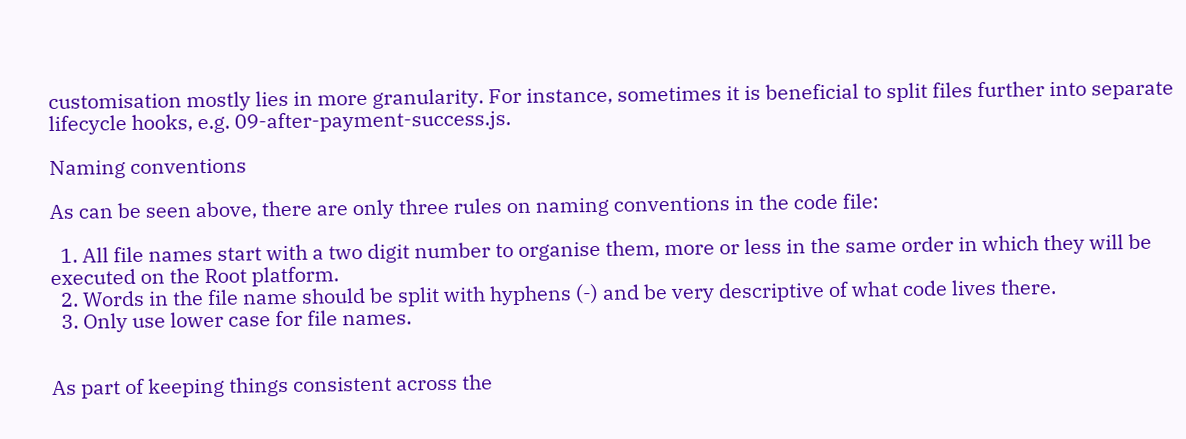customisation mostly lies in more granularity. For instance, sometimes it is beneficial to split files further into separate lifecycle hooks, e.g. 09-after-payment-success.js.

Naming conventions

As can be seen above, there are only three rules on naming conventions in the code file:

  1. All file names start with a two digit number to organise them, more or less in the same order in which they will be executed on the Root platform.
  2. Words in the file name should be split with hyphens (-) and be very descriptive of what code lives there.
  3. Only use lower case for file names.


As part of keeping things consistent across the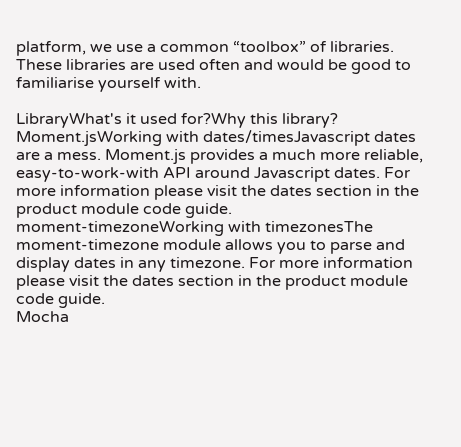platform, we use a common “toolbox” of libraries. These libraries are used often and would be good to familiarise yourself with.

LibraryWhat's it used for?Why this library?
Moment.jsWorking with dates/timesJavascript dates are a mess. Moment.js provides a much more reliable, easy-to-work-with API around Javascript dates. For more information please visit the dates section in the product module code guide.
moment-timezoneWorking with timezonesThe moment-timezone module allows you to parse and display dates in any timezone. For more information please visit the dates section in the product module code guide.
Mocha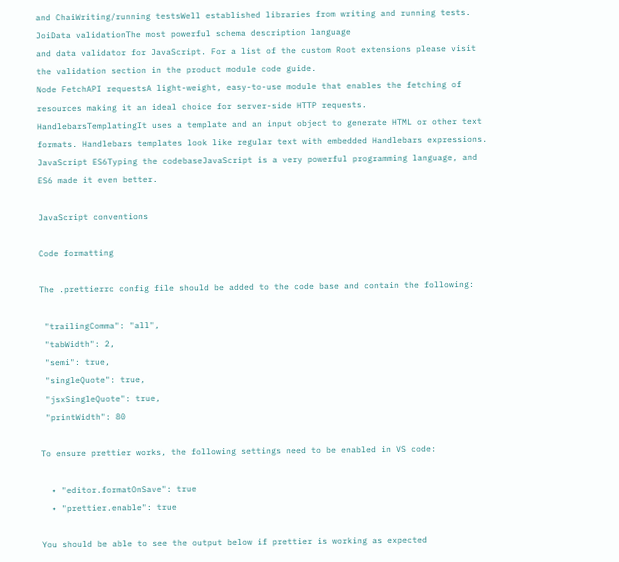and ChaiWriting/running testsWell established libraries from writing and running tests.
JoiData validationThe most powerful schema description language
and data validator for JavaScript. For a list of the custom Root extensions please visit the validation section in the product module code guide.
Node FetchAPI requestsA light-weight, easy-to-use module that enables the fetching of resources making it an ideal choice for server-side HTTP requests.
HandlebarsTemplatingIt uses a template and an input object to generate HTML or other text formats. Handlebars templates look like regular text with embedded Handlebars expressions.
JavaScript ES6Typing the codebaseJavaScript is a very powerful programming language, and ES6 made it even better.

JavaScript conventions

Code formatting

The .prettierrc config file should be added to the code base and contain the following:

 "trailingComma": "all",
 "tabWidth": 2,
 "semi": true,
 "singleQuote": true,
 "jsxSingleQuote": true,
 "printWidth": 80

To ensure prettier works, the following settings need to be enabled in VS code:

  • "editor.formatOnSave": true
  • "prettier.enable": true

You should be able to see the output below if prettier is working as expected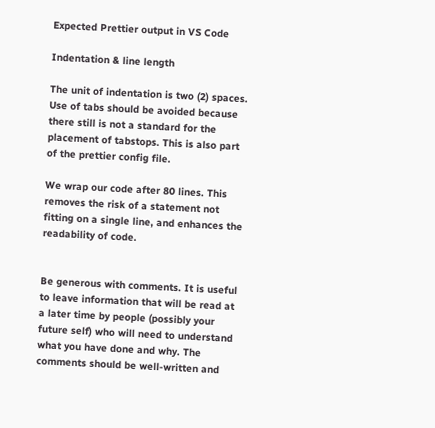Expected Prettier output in VS Code

Indentation & line length

The unit of indentation is two (2) spaces. Use of tabs should be avoided because there still is not a standard for the placement of tabstops. This is also part of the prettier config file.

We wrap our code after 80 lines. This removes the risk of a statement not fitting on a single line, and enhances the readability of code.


Be generous with comments. It is useful to leave information that will be read at a later time by people (possibly your future self) who will need to understand what you have done and why. The comments should be well-written and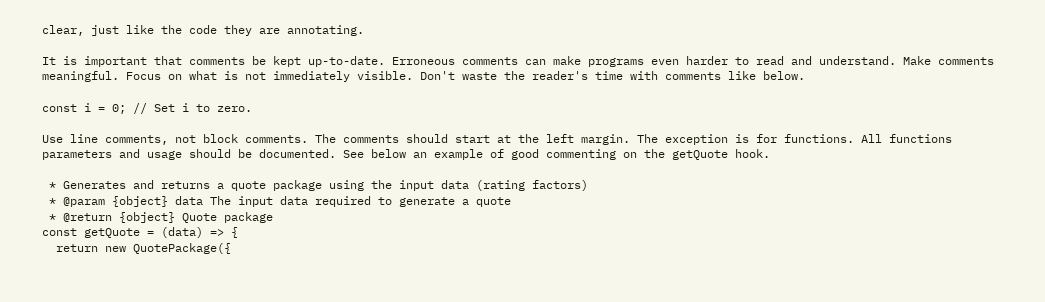clear, just like the code they are annotating.

It is important that comments be kept up-to-date. Erroneous comments can make programs even harder to read and understand. Make comments meaningful. Focus on what is not immediately visible. Don't waste the reader's time with comments like below.

const i = 0; // Set i to zero.

Use line comments, not block comments. The comments should start at the left margin. The exception is for functions. All functions parameters and usage should be documented. See below an example of good commenting on the getQuote hook.

 * Generates and returns a quote package using the input data (rating factors)
 * @param {object} data The input data required to generate a quote
 * @return {object} Quote package
const getQuote = (data) => {
  return new QuotePackage({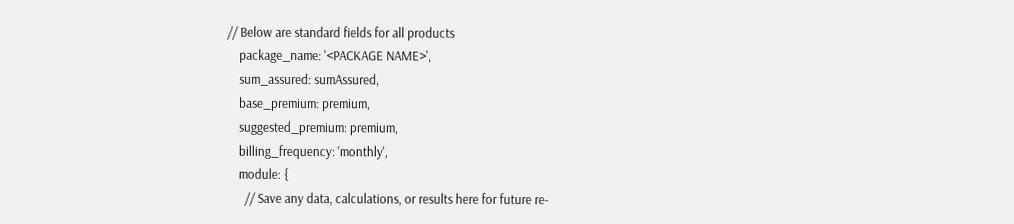// Below are standard fields for all products
    package_name: '<PACKAGE NAME>',
    sum_assured: sumAssured,
    base_premium: premium,
    suggested_premium: premium,
    billing_frequency: 'monthly',
    module: {
      // Save any data, calculations, or results here for future re-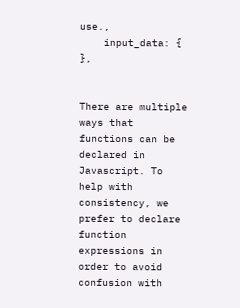use.,
    input_data: { },


There are multiple ways that functions can be declared in Javascript. To help with consistency, we prefer to declare function expressions in order to avoid confusion with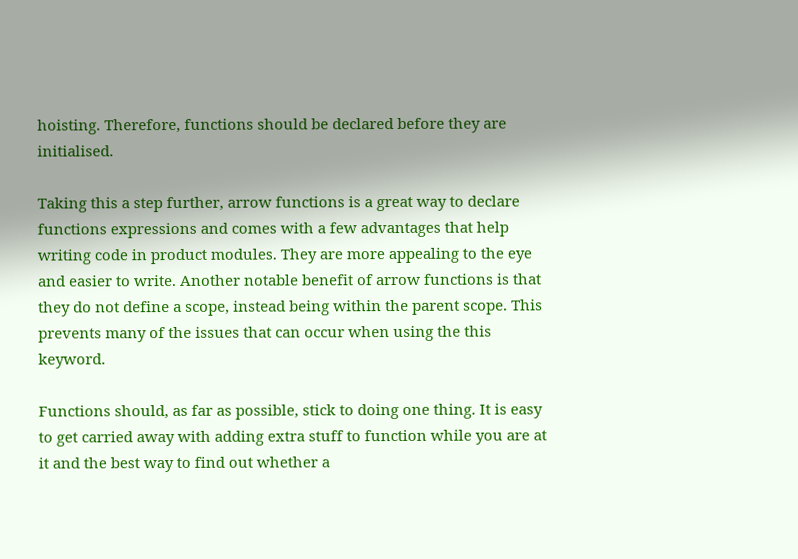hoisting. Therefore, functions should be declared before they are initialised.

Taking this a step further, arrow functions is a great way to declare functions expressions and comes with a few advantages that help writing code in product modules. They are more appealing to the eye and easier to write. Another notable benefit of arrow functions is that they do not define a scope, instead being within the parent scope. This prevents many of the issues that can occur when using the this keyword.

Functions should, as far as possible, stick to doing one thing. It is easy to get carried away with adding extra stuff to function while you are at it and the best way to find out whether a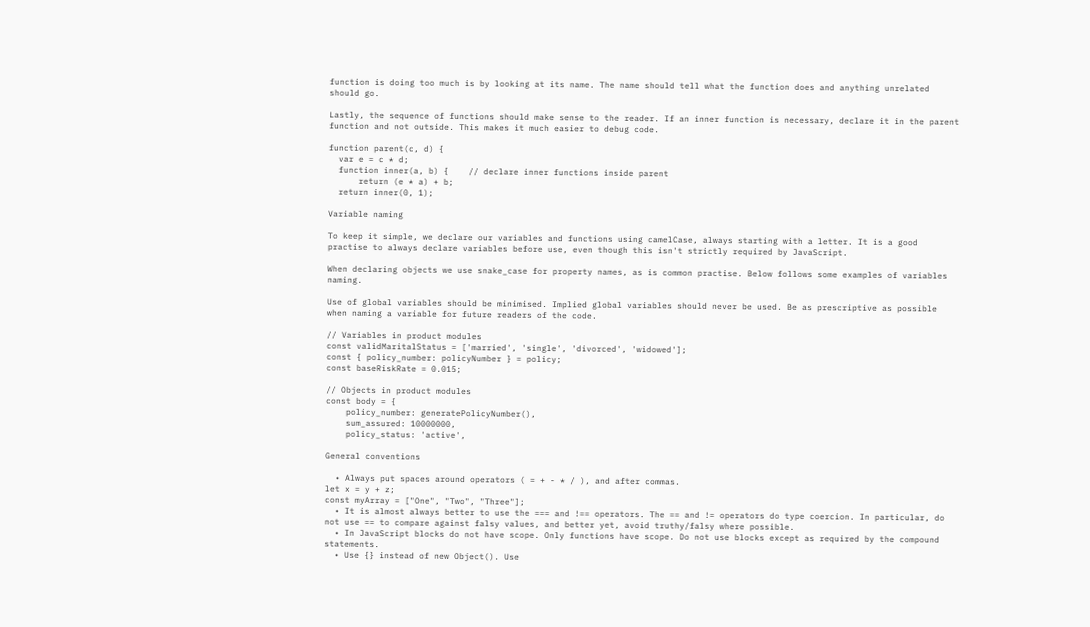function is doing too much is by looking at its name. The name should tell what the function does and anything unrelated should go.

Lastly, the sequence of functions should make sense to the reader. If an inner function is necessary, declare it in the parent function and not outside. This makes it much easier to debug code.

function parent(c, d) {
  var e = c * d;
  function inner(a, b) {    // declare inner functions inside parent
      return (e * a) + b;
  return inner(0, 1);

Variable naming

To keep it simple, we declare our variables and functions using camelCase, always starting with a letter. It is a good practise to always declare variables before use, even though this isn't strictly required by JavaScript.

When declaring objects we use snake_case for property names, as is common practise. Below follows some examples of variables naming.

Use of global variables should be minimised. Implied global variables should never be used. Be as prescriptive as possible when naming a variable for future readers of the code.

// Variables in product modules
const validMaritalStatus = ['married', 'single', 'divorced', 'widowed'];
const { policy_number: policyNumber } = policy;
const baseRiskRate = 0.015;

// Objects in product modules
const body = {
    policy_number: generatePolicyNumber(),
    sum_assured: 10000000,
    policy_status: 'active',

General conventions

  • Always put spaces around operators ( = + - * / ), and after commas.
let x = y + z;
const myArray = ["One", "Two", "Three"];
  • It is almost always better to use the === and !== operators. The == and != operators do type coercion. In particular, do not use == to compare against falsy values, and better yet, avoid truthy/falsy where possible.
  • In JavaScript blocks do not have scope. Only functions have scope. Do not use blocks except as required by the compound statements.
  • Use {} instead of new Object(). Use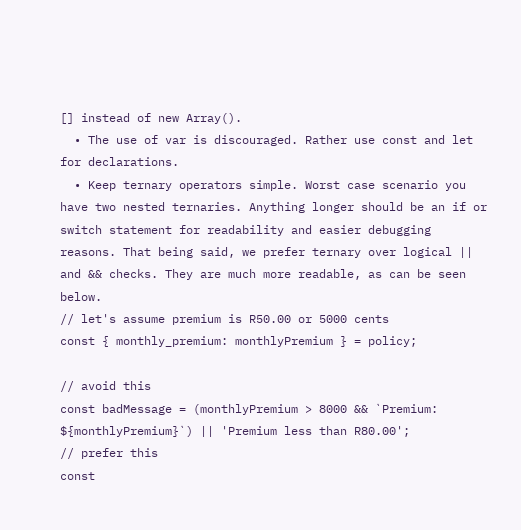[] instead of new Array().
  • The use of var is discouraged. Rather use const and let for declarations.
  • Keep ternary operators simple. Worst case scenario you have two nested ternaries. Anything longer should be an if or switch statement for readability and easier debugging reasons. That being said, we prefer ternary over logical || and && checks. They are much more readable, as can be seen below.
// let's assume premium is R50.00 or 5000 cents
const { monthly_premium: monthlyPremium } = policy;

// avoid this
const badMessage = (monthlyPremium > 8000 && `Premium: ${monthlyPremium}`) || 'Premium less than R80.00';
// prefer this
const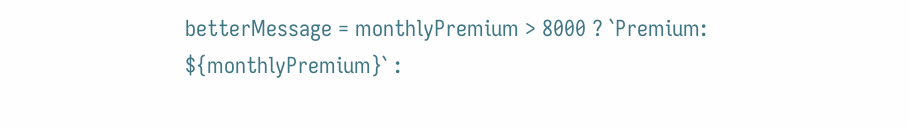betterMessage = monthlyPremium > 8000 ? `Premium: ${monthlyPremium}` :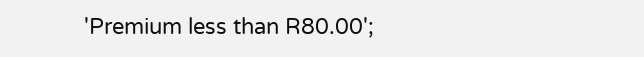'Premium less than R80.00';